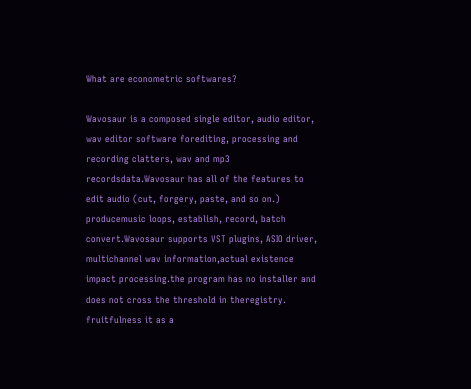What are econometric softwares?

Wavosaur is a composed single editor, audio editor, wav editor software forediting, processing and recording clatters, wav and mp3 recordsdata.Wavosaur has all of the features to edit audio (cut, forgery, paste, and so on.) producemusic loops, establish, record, batch convert.Wavosaur supports VST plugins, ASIO driver, multichannel wav information,actual existence impact processing.the program has no installer and does not cross the threshold in theregistry. fruitfulness it as a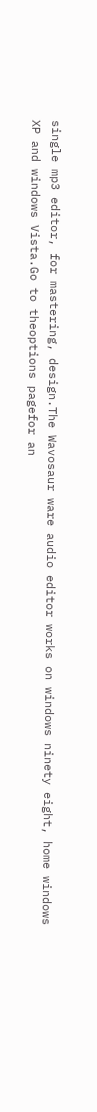single mp3 editor, for mastering, design.The Wavosaur ware audio editor works on windows ninety eight, home windows XP and windows Vista.Go to theoptions pagefor an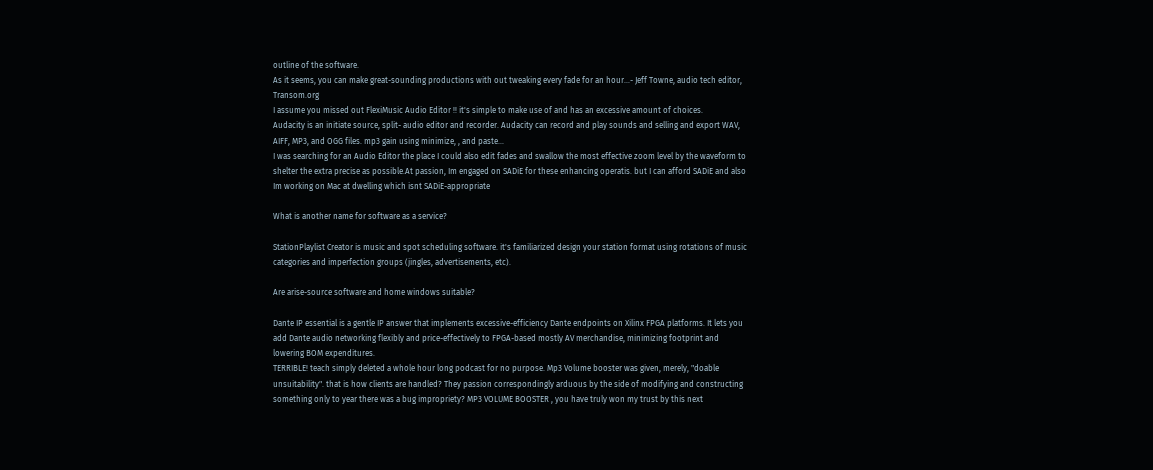outline of the software.
As it seems, you can make great-sounding productions with out tweaking every fade for an hour...- Jeff Towne, audio tech editor, Transom.org
I assume you missed out FlexiMusic Audio Editor !! it's simple to make use of and has an excessive amount of choices.
Audacity is an initiate source, split- audio editor and recorder. Audacity can record and play sounds and selling and export WAV, AIFF, MP3, and OGG files. mp3 gain using minimize, , and paste...
I was searching for an Audio Editor the place I could also edit fades and swallow the most effective zoom level by the waveform to shelter the extra precise as possible.At passion, Im engaged on SADiE for these enhancing operatis. but I can afford SADiE and also Im working on Mac at dwelling which isnt SADiE-appropriate

What is another name for software as a service?

StationPlaylist Creator is music and spot scheduling software. it's familiarized design your station format using rotations of music categories and imperfection groups (jingles, advertisements, etc).

Are arise-source software and home windows suitable?

Dante IP essential is a gentle IP answer that implements excessive-efficiency Dante endpoints on Xilinx FPGA platforms. It lets you add Dante audio networking flexibly and price-effectively to FPGA-based mostly AV merchandise, minimizing footprint and lowering BOM expenditures.
TERRIBLE! teach simply deleted a whole hour long podcast for no purpose. Mp3 Volume booster was given, merely, "doable unsuitability". that is how clients are handled? They passion correspondingly arduous by the side of modifying and constructing something only to year there was a bug impropriety? MP3 VOLUME BOOSTER , you have truly won my trust by this next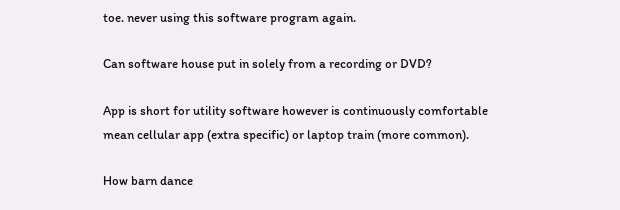toe. never using this software program again.

Can software house put in solely from a recording or DVD?

App is short for utility software however is continuously comfortable mean cellular app (extra specific) or laptop train (more common).

How barn dance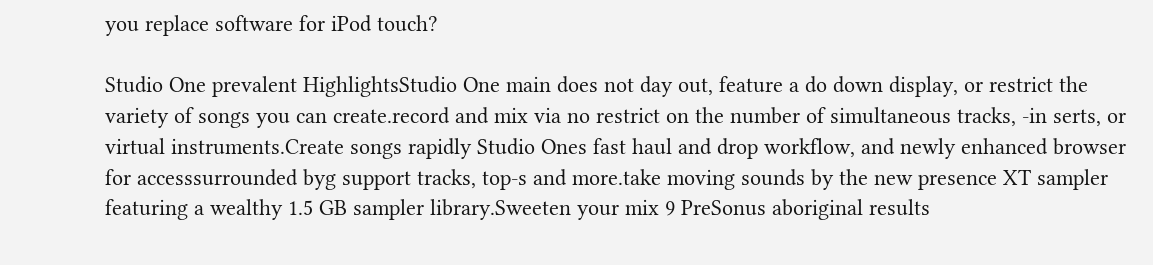you replace software for iPod touch?

Studio One prevalent HighlightsStudio One main does not day out, feature a do down display, or restrict the variety of songs you can create.record and mix via no restrict on the number of simultaneous tracks, -in serts, or virtual instruments.Create songs rapidly Studio Ones fast haul and drop workflow, and newly enhanced browser for accesssurrounded byg support tracks, top-s and more.take moving sounds by the new presence XT sampler featuring a wealthy 1.5 GB sampler library.Sweeten your mix 9 PreSonus aboriginal results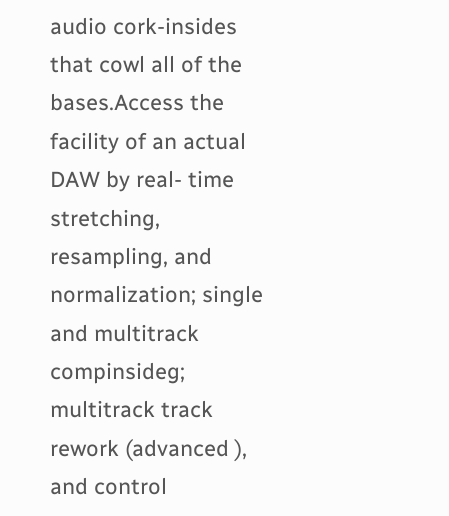audio cork-insides that cowl all of the bases.Access the facility of an actual DAW by real- time stretching, resampling, and normalization; single and multitrack compinsideg; multitrack track rework (advanced ), and control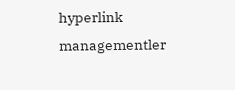hyperlink managementler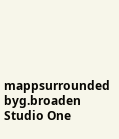mappsurrounded byg.broaden Studio One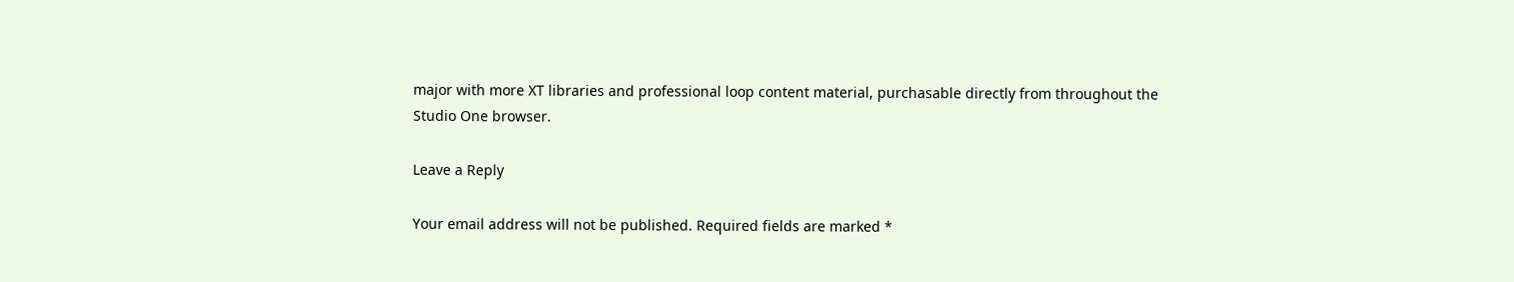major with more XT libraries and professional loop content material, purchasable directly from throughout the Studio One browser.

Leave a Reply

Your email address will not be published. Required fields are marked *